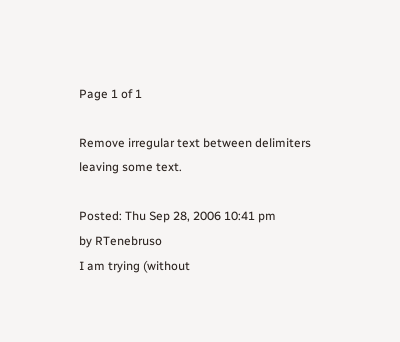Page 1 of 1

Remove irregular text between delimiters leaving some text.

Posted: Thu Sep 28, 2006 10:41 pm
by RTenebruso
I am trying (without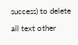success) to delete all text other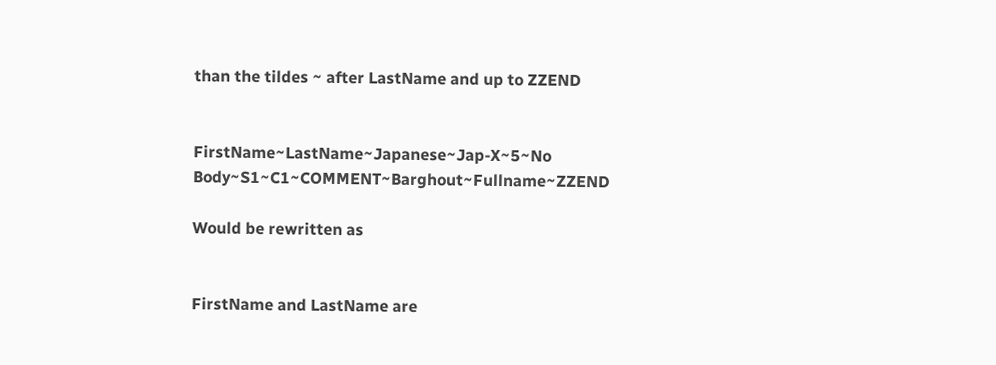than the tildes ~ after LastName and up to ZZEND


FirstName~LastName~Japanese~Jap-X~5~No Body~S1~C1~COMMENT~Barghout~Fullname~ZZEND

Would be rewritten as


FirstName and LastName are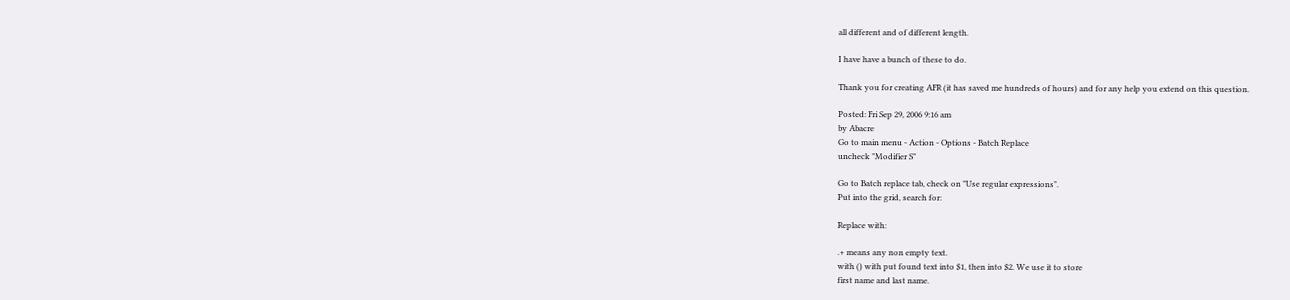all different and of different length.

I have have a bunch of these to do.

Thank you for creating AFR (it has saved me hundreds of hours) and for any help you extend on this question.

Posted: Fri Sep 29, 2006 9:16 am
by Abacre
Go to main menu - Action - Options - Batch Replace
uncheck "Modifier S"

Go to Batch replace tab, check on "Use regular expressions".
Put into the grid, search for:

Replace with:

.+ means any non empty text.
with () with put found text into $1, then into $2. We use it to store
first name and last name.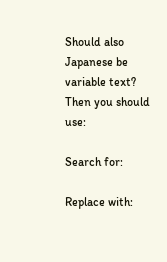Should also Japanese be variable text?
Then you should use:

Search for:

Replace with: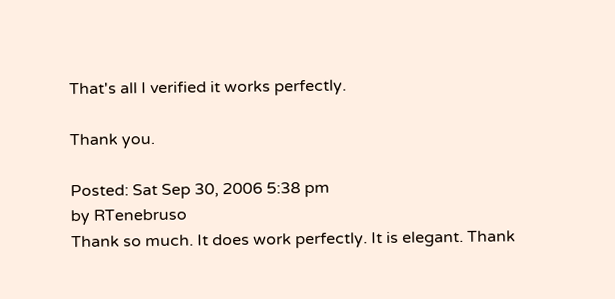That's all I verified it works perfectly.

Thank you.

Posted: Sat Sep 30, 2006 5:38 pm
by RTenebruso
Thank so much. It does work perfectly. It is elegant. Thank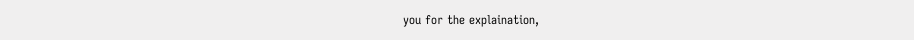you for the explaination,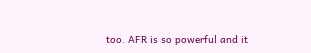too. AFR is so powerful and it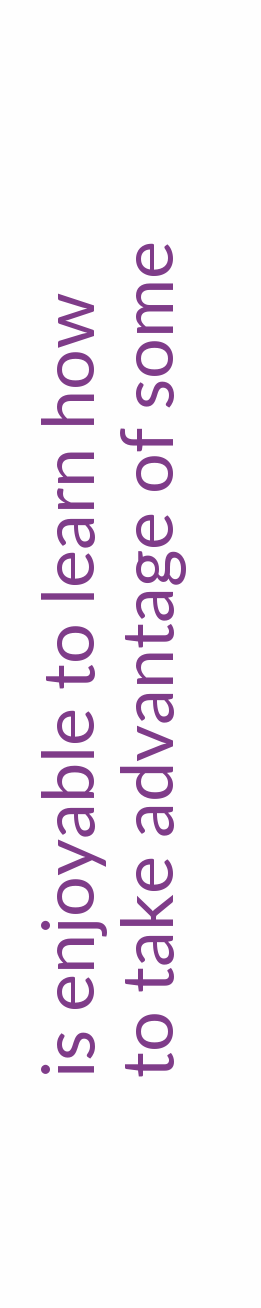is enjoyable to learn how to take advantage of some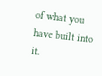of what you have built into it.